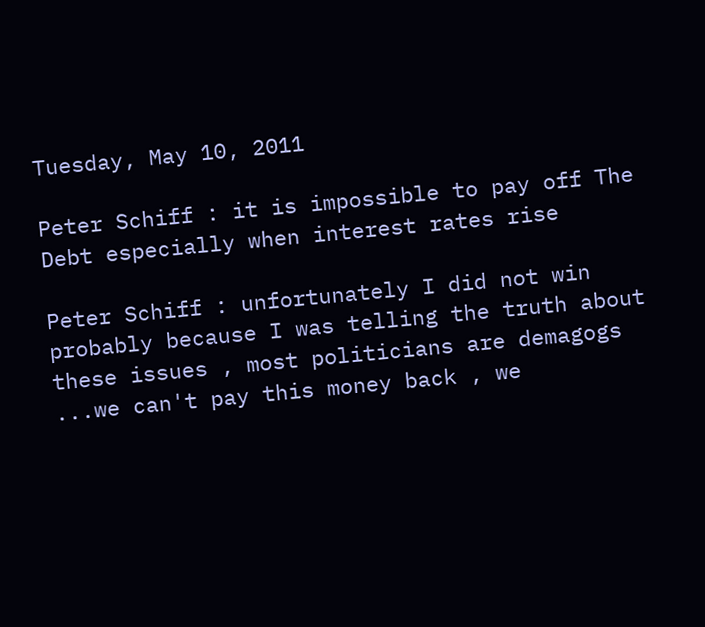Tuesday, May 10, 2011

Peter Schiff : it is impossible to pay off The Debt especially when interest rates rise

Peter Schiff : unfortunately I did not win probably because I was telling the truth about these issues , most politicians are demagogs ...we can't pay this money back , we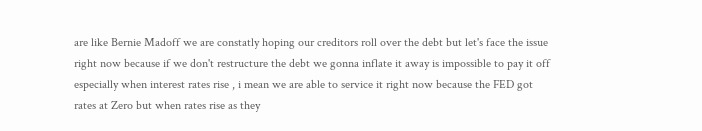are like Bernie Madoff we are constatly hoping our creditors roll over the debt but let's face the issue right now because if we don't restructure the debt we gonna inflate it away is impossible to pay it off especially when interest rates rise , i mean we are able to service it right now because the FED got rates at Zero but when rates rise as they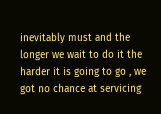inevitably must and the longer we wait to do it the harder it is going to go , we got no chance at servicing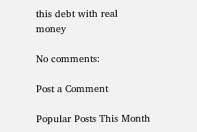this debt with real money

No comments:

Post a Comment

Popular Posts This Month